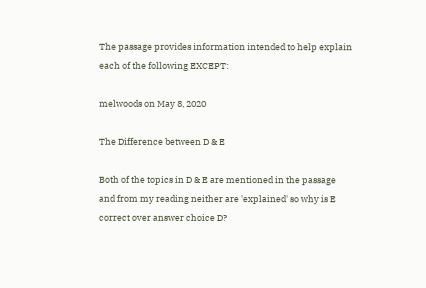The passage provides information intended to help explain each of the following EXCEPT:

melwoods on May 8, 2020

The Difference between D & E

Both of the topics in D & E are mentioned in the passage and from my reading neither are 'explained' so why is E correct over answer choice D?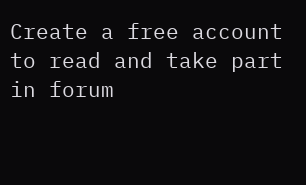Create a free account to read and take part in forum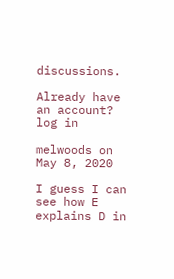discussions.

Already have an account? log in

melwoods on May 8, 2020

I guess I can see how E explains D in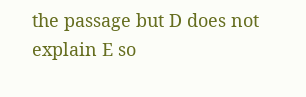the passage but D does not explain E so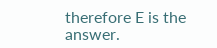therefore E is the answer.